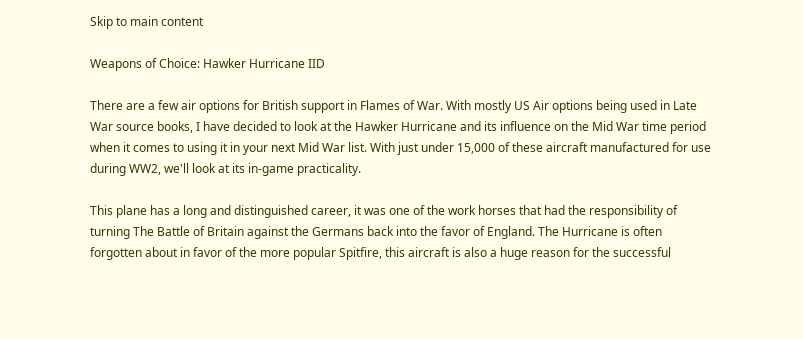Skip to main content

Weapons of Choice: Hawker Hurricane IID

There are a few air options for British support in Flames of War. With mostly US Air options being used in Late War source books, I have decided to look at the Hawker Hurricane and its influence on the Mid War time period when it comes to using it in your next Mid War list. With just under 15,000 of these aircraft manufactured for use during WW2, we'll look at its in-game practicality.

This plane has a long and distinguished career, it was one of the work horses that had the responsibility of turning The Battle of Britain against the Germans back into the favor of England. The Hurricane is often forgotten about in favor of the more popular Spitfire, this aircraft is also a huge reason for the successful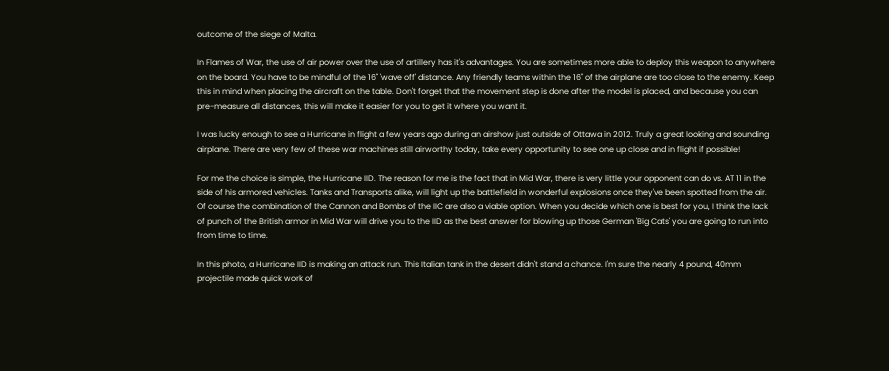outcome of the siege of Malta.

In Flames of War, the use of air power over the use of artillery has it's advantages. You are sometimes more able to deploy this weapon to anywhere on the board. You have to be mindful of the 16" 'wave off' distance. Any friendly teams within the 16" of the airplane are too close to the enemy. Keep this in mind when placing the aircraft on the table. Don't forget that the movement step is done after the model is placed, and because you can pre-measure all distances, this will make it easier for you to get it where you want it.

I was lucky enough to see a Hurricane in flight a few years ago during an airshow just outside of Ottawa in 2012. Truly a great looking and sounding airplane. There are very few of these war machines still airworthy today, take every opportunity to see one up close and in flight if possible!

For me the choice is simple, the Hurricane IID. The reason for me is the fact that in Mid War, there is very little your opponent can do vs. AT 11 in the side of his armored vehicles. Tanks and Transports alike, will light up the battlefield in wonderful explosions once they've been spotted from the air. Of course the combination of the Cannon and Bombs of the IIC are also a viable option. When you decide which one is best for you, I think the lack of punch of the British armor in Mid War will drive you to the IID as the best answer for blowing up those German 'Big Cats' you are going to run into from time to time.

In this photo, a Hurricane IID is making an attack run. This Italian tank in the desert didn't stand a chance. I'm sure the nearly 4 pound, 40mm projectile made quick work of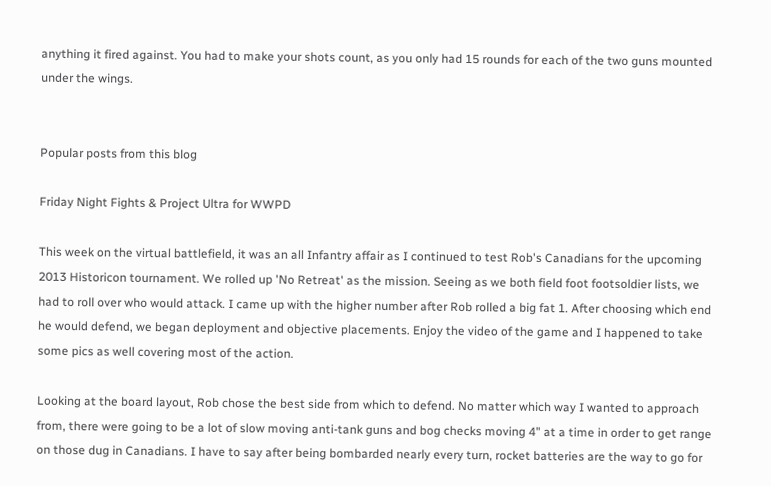anything it fired against. You had to make your shots count, as you only had 15 rounds for each of the two guns mounted under the wings.


Popular posts from this blog

Friday Night Fights & Project Ultra for WWPD

This week on the virtual battlefield, it was an all Infantry affair as I continued to test Rob's Canadians for the upcoming 2013 Historicon tournament. We rolled up 'No Retreat' as the mission. Seeing as we both field foot footsoldier lists, we had to roll over who would attack. I came up with the higher number after Rob rolled a big fat 1. After choosing which end he would defend, we began deployment and objective placements. Enjoy the video of the game and I happened to take some pics as well covering most of the action.

Looking at the board layout, Rob chose the best side from which to defend. No matter which way I wanted to approach from, there were going to be a lot of slow moving anti-tank guns and bog checks moving 4" at a time in order to get range on those dug in Canadians. I have to say after being bombarded nearly every turn, rocket batteries are the way to go for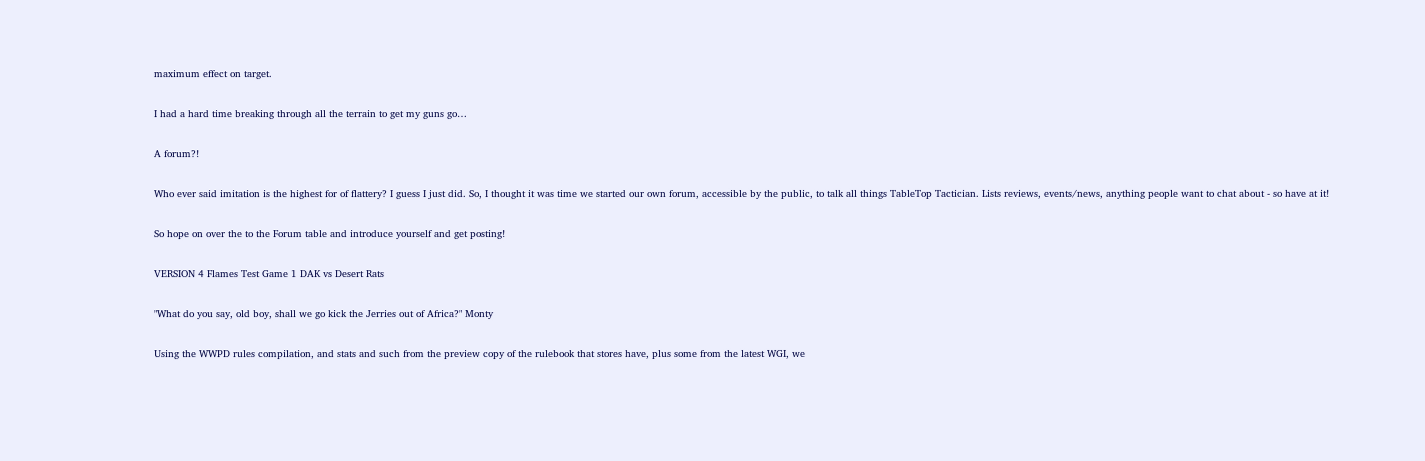maximum effect on target.

I had a hard time breaking through all the terrain to get my guns go…

A forum?!

Who ever said imitation is the highest for of flattery? I guess I just did. So, I thought it was time we started our own forum, accessible by the public, to talk all things TableTop Tactician. Lists reviews, events/news, anything people want to chat about - so have at it!

So hope on over the to the Forum table and introduce yourself and get posting!

VERSION 4 Flames Test Game 1 DAK vs Desert Rats

"What do you say, old boy, shall we go kick the Jerries out of Africa?" Monty

Using the WWPD rules compilation, and stats and such from the preview copy of the rulebook that stores have, plus some from the latest WGI, we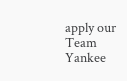apply our Team Yankee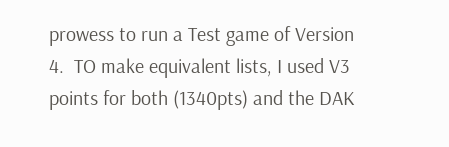prowess to run a Test game of Version 4.  TO make equivalent lists, I used V3 points for both (1340pts) and the DAK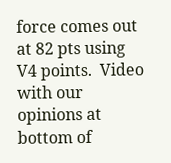force comes out at 82 pts using V4 points.  Video with our opinions at bottom of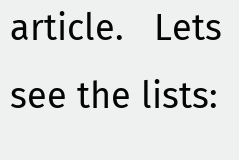article.   Lets see the lists: